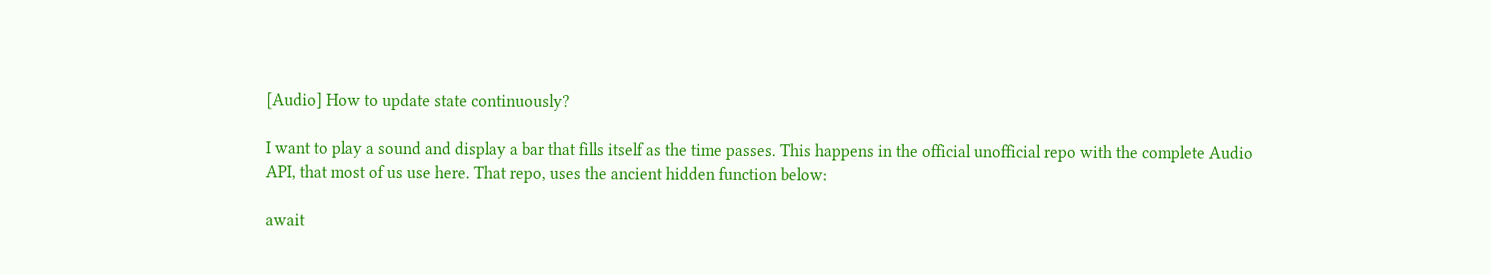[Audio] How to update state continuously?

I want to play a sound and display a bar that fills itself as the time passes. This happens in the official unofficial repo with the complete Audio API, that most of us use here. That repo, uses the ancient hidden function below:

await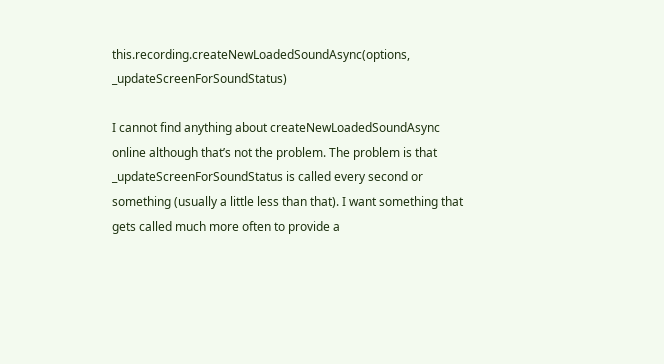this.recording.createNewLoadedSoundAsync(options, _updateScreenForSoundStatus)

I cannot find anything about createNewLoadedSoundAsync online although that’s not the problem. The problem is that _updateScreenForSoundStatus is called every second or something (usually a little less than that). I want something that gets called much more often to provide a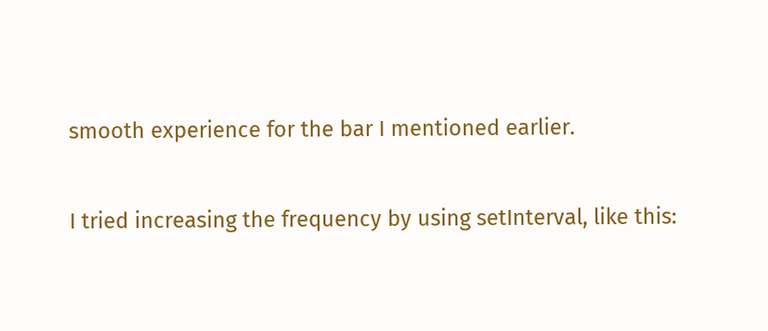smooth experience for the bar I mentioned earlier.

I tried increasing the frequency by using setInterval, like this: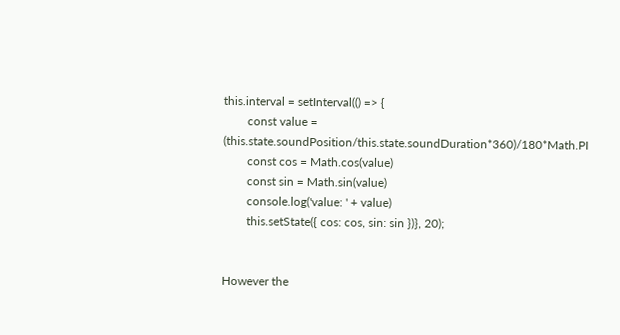this.interval = setInterval(() => {
        const value = (this.state.soundPosition/this.state.soundDuration*360)/180*Math.PI
        const cos = Math.cos(value)
        const sin = Math.sin(value)
        console.log('value: ' + value)
        this.setState({ cos: cos, sin: sin })}, 20);


However the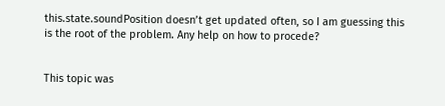this.state.soundPosition doesn’t get updated often, so I am guessing this is the root of the problem. Any help on how to procede?


This topic was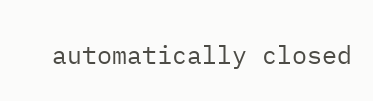automatically closed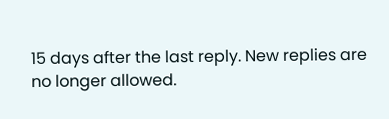15 days after the last reply. New replies are no longer allowed.